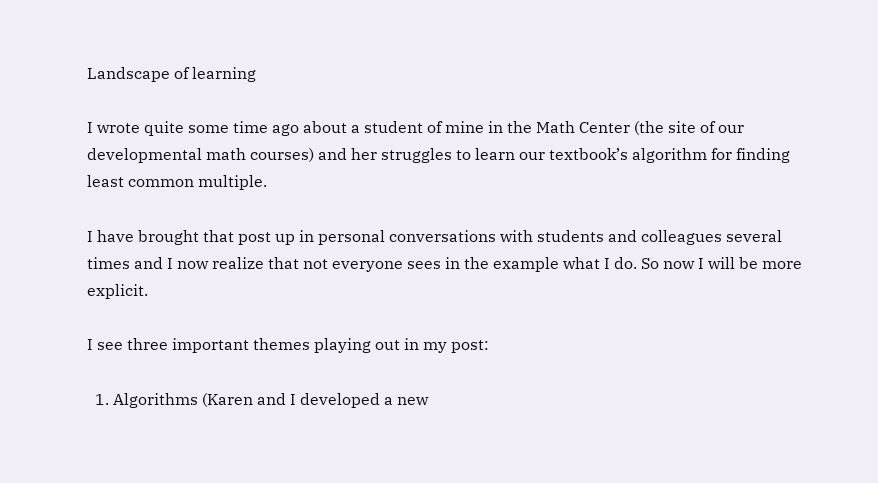Landscape of learning

I wrote quite some time ago about a student of mine in the Math Center (the site of our developmental math courses) and her struggles to learn our textbook’s algorithm for finding least common multiple.

I have brought that post up in personal conversations with students and colleagues several times and I now realize that not everyone sees in the example what I do. So now I will be more explicit.

I see three important themes playing out in my post:

  1. Algorithms (Karen and I developed a new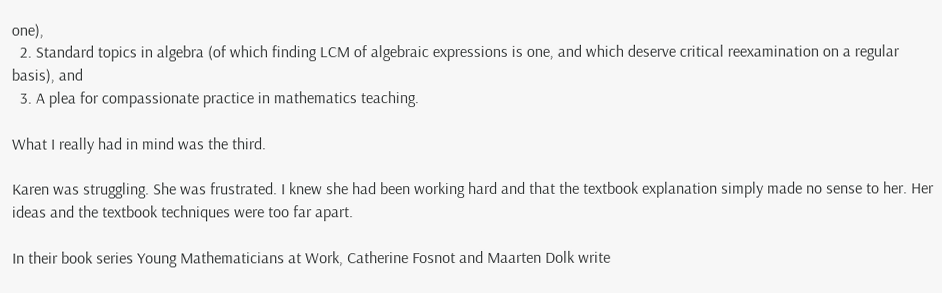one),
  2. Standard topics in algebra (of which finding LCM of algebraic expressions is one, and which deserve critical reexamination on a regular basis), and
  3. A plea for compassionate practice in mathematics teaching.

What I really had in mind was the third.

Karen was struggling. She was frustrated. I knew she had been working hard and that the textbook explanation simply made no sense to her. Her ideas and the textbook techniques were too far apart.

In their book series Young Mathematicians at Work, Catherine Fosnot and Maarten Dolk write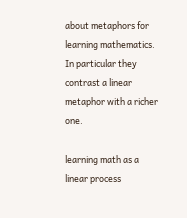about metaphors for learning mathematics. In particular they contrast a linear metaphor with a richer one.

learning math as a linear process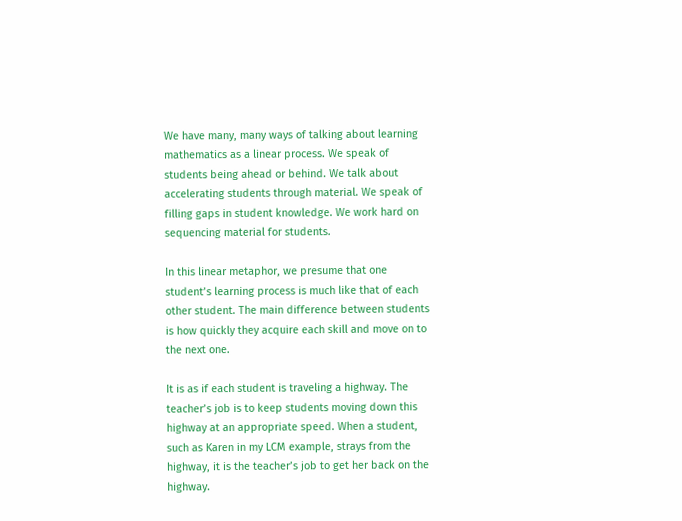We have many, many ways of talking about learning mathematics as a linear process. We speak of students being ahead or behind. We talk about accelerating students through material. We speak of filling gaps in student knowledge. We work hard on sequencing material for students.

In this linear metaphor, we presume that one student’s learning process is much like that of each other student. The main difference between students is how quickly they acquire each skill and move on to the next one.

It is as if each student is traveling a highway. The teacher’s job is to keep students moving down this highway at an appropriate speed. When a student, such as Karen in my LCM example, strays from the highway, it is the teacher’s job to get her back on the highway.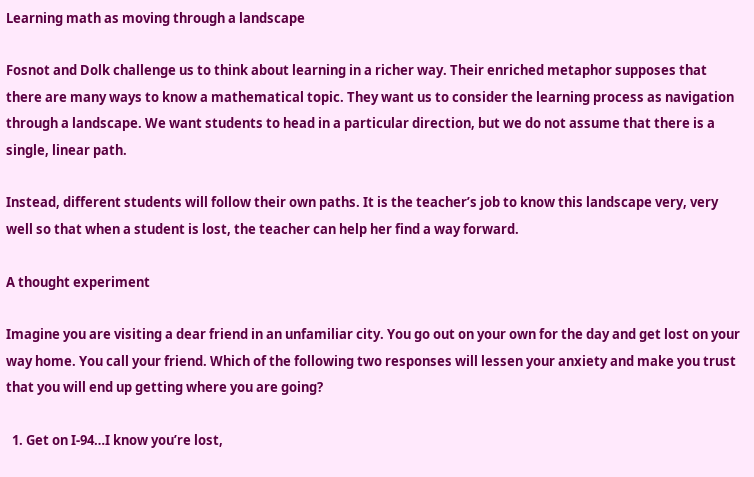Learning math as moving through a landscape

Fosnot and Dolk challenge us to think about learning in a richer way. Their enriched metaphor supposes that there are many ways to know a mathematical topic. They want us to consider the learning process as navigation through a landscape. We want students to head in a particular direction, but we do not assume that there is a single, linear path.

Instead, different students will follow their own paths. It is the teacher’s job to know this landscape very, very well so that when a student is lost, the teacher can help her find a way forward.

A thought experiment

Imagine you are visiting a dear friend in an unfamiliar city. You go out on your own for the day and get lost on your way home. You call your friend. Which of the following two responses will lessen your anxiety and make you trust that you will end up getting where you are going?

  1. Get on I-94…I know you’re lost,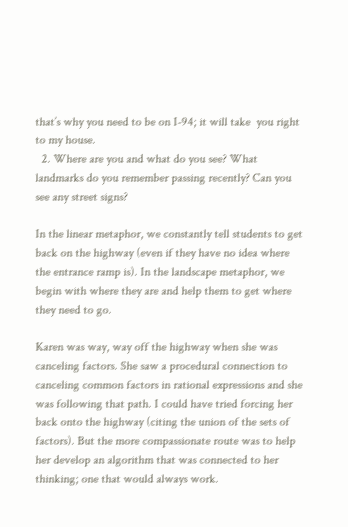that’s why you need to be on I-94; it will take  you right to my house.
  2. Where are you and what do you see? What landmarks do you remember passing recently? Can you see any street signs?

In the linear metaphor, we constantly tell students to get back on the highway (even if they have no idea where the entrance ramp is). In the landscape metaphor, we begin with where they are and help them to get where they need to go.

Karen was way, way off the highway when she was canceling factors. She saw a procedural connection to canceling common factors in rational expressions and she was following that path. I could have tried forcing her back onto the highway (citing the union of the sets of factors). But the more compassionate route was to help her develop an algorithm that was connected to her thinking; one that would always work.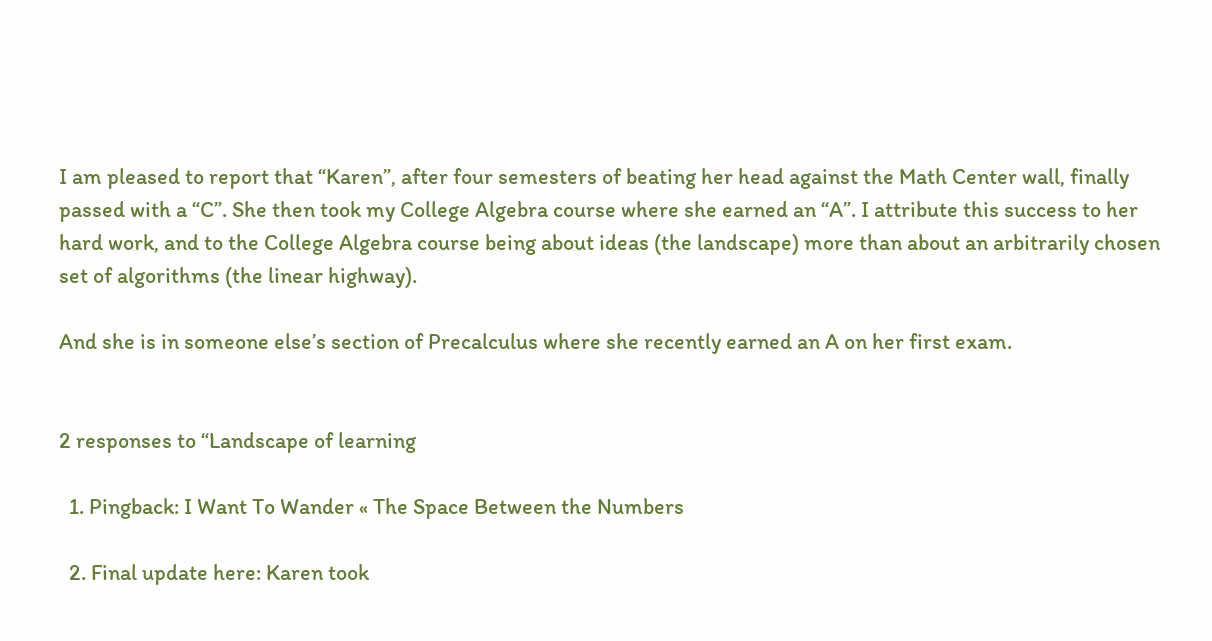I am pleased to report that “Karen”, after four semesters of beating her head against the Math Center wall, finally passed with a “C”. She then took my College Algebra course where she earned an “A”. I attribute this success to her hard work, and to the College Algebra course being about ideas (the landscape) more than about an arbitrarily chosen set of algorithms (the linear highway).

And she is in someone else’s section of Precalculus where she recently earned an A on her first exam.


2 responses to “Landscape of learning

  1. Pingback: I Want To Wander « The Space Between the Numbers

  2. Final update here: Karen took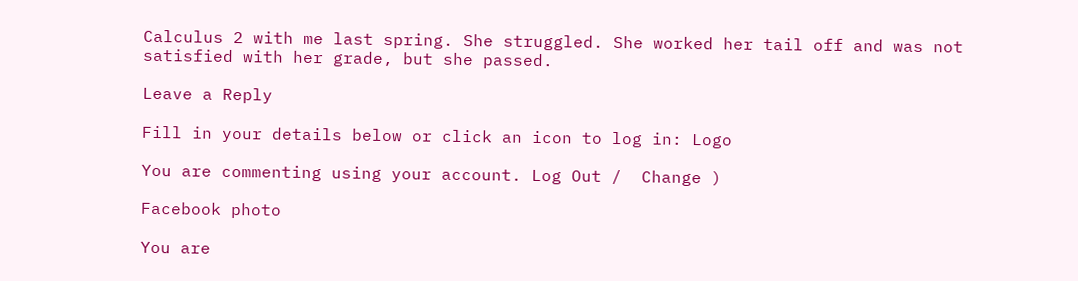Calculus 2 with me last spring. She struggled. She worked her tail off and was not satisfied with her grade, but she passed.

Leave a Reply

Fill in your details below or click an icon to log in: Logo

You are commenting using your account. Log Out /  Change )

Facebook photo

You are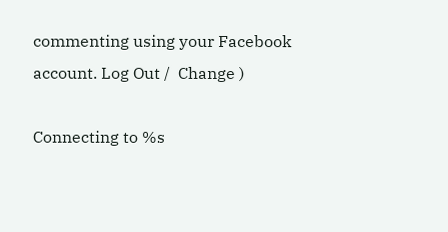commenting using your Facebook account. Log Out /  Change )

Connecting to %s